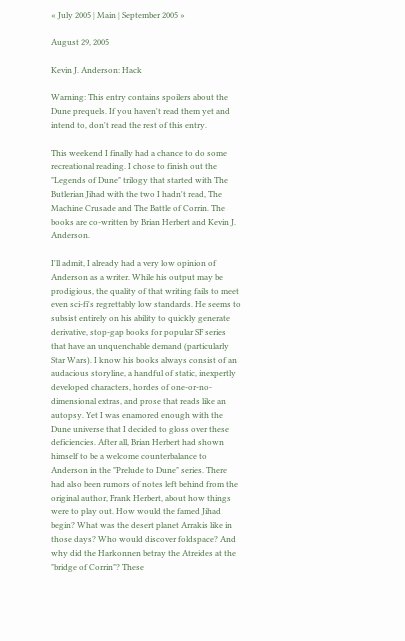« July 2005 | Main | September 2005 »

August 29, 2005

Kevin J. Anderson: Hack

Warning: This entry contains spoilers about the Dune prequels. If you haven't read them yet and intend to, don't read the rest of this entry.

This weekend I finally had a chance to do some recreational reading. I chose to finish out the "Legends of Dune" trilogy that started with The Butlerian Jihad with the two I hadn't read, The Machine Crusade and The Battle of Corrin. The books are co-written by Brian Herbert and Kevin J. Anderson.

I'll admit, I already had a very low opinion of Anderson as a writer. While his output may be prodigious, the quality of that writing fails to meet even sci-fi's regrettably low standards. He seems to subsist entirely on his ability to quickly generate derivative, stop-gap books for popular SF series that have an unquenchable demand (particularly Star Wars). I know his books always consist of an audacious storyline, a handful of static, inexpertly developed characters, hordes of one-or-no-dimensional extras, and prose that reads like an autopsy. Yet I was enamored enough with the Dune universe that I decided to gloss over these deficiencies. After all, Brian Herbert had shown himself to be a welcome counterbalance to Anderson in the "Prelude to Dune" series. There had also been rumors of notes left behind from the original author, Frank Herbert, about how things were to play out. How would the famed Jihad begin? What was the desert planet Arrakis like in those days? Who would discover foldspace? And why did the Harkonnen betray the Atreides at the "bridge of Corrin"? These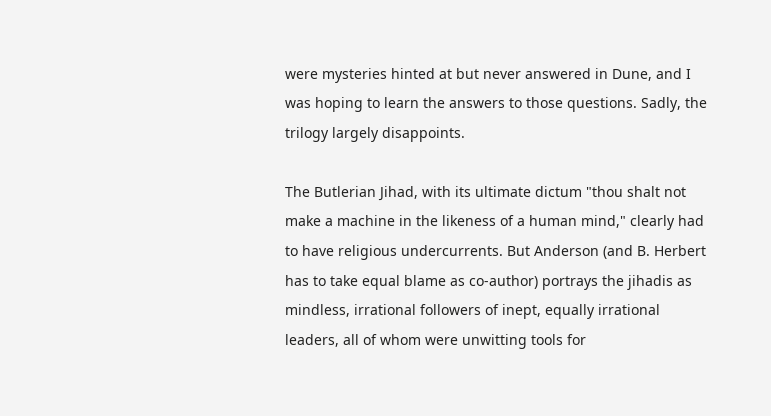were mysteries hinted at but never answered in Dune, and I was hoping to learn the answers to those questions. Sadly, the trilogy largely disappoints.

The Butlerian Jihad, with its ultimate dictum "thou shalt not make a machine in the likeness of a human mind," clearly had to have religious undercurrents. But Anderson (and B. Herbert has to take equal blame as co-author) portrays the jihadis as mindless, irrational followers of inept, equally irrational leaders, all of whom were unwitting tools for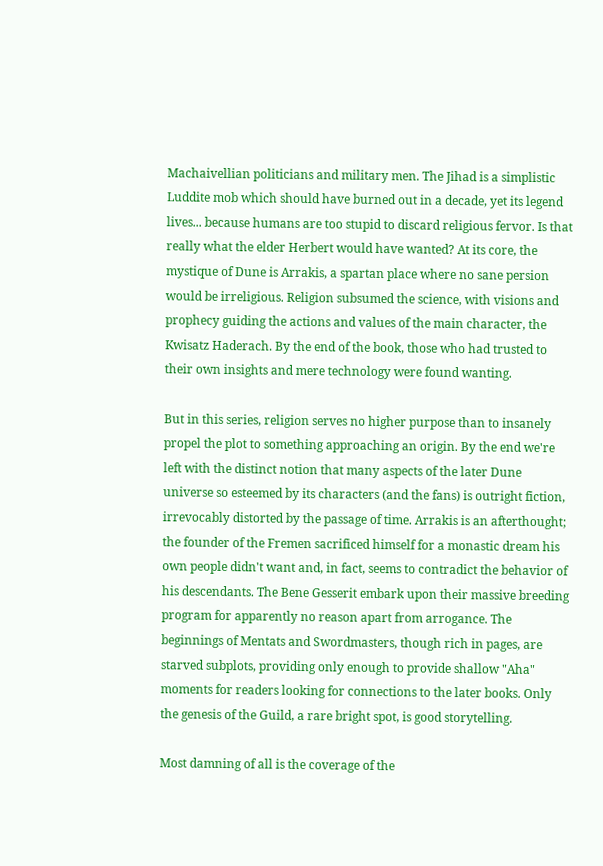Machaivellian politicians and military men. The Jihad is a simplistic Luddite mob which should have burned out in a decade, yet its legend lives... because humans are too stupid to discard religious fervor. Is that really what the elder Herbert would have wanted? At its core, the mystique of Dune is Arrakis, a spartan place where no sane persion would be irreligious. Religion subsumed the science, with visions and prophecy guiding the actions and values of the main character, the Kwisatz Haderach. By the end of the book, those who had trusted to their own insights and mere technology were found wanting.

But in this series, religion serves no higher purpose than to insanely propel the plot to something approaching an origin. By the end we're left with the distinct notion that many aspects of the later Dune universe so esteemed by its characters (and the fans) is outright fiction, irrevocably distorted by the passage of time. Arrakis is an afterthought; the founder of the Fremen sacrificed himself for a monastic dream his own people didn't want and, in fact, seems to contradict the behavior of his descendants. The Bene Gesserit embark upon their massive breeding program for apparently no reason apart from arrogance. The beginnings of Mentats and Swordmasters, though rich in pages, are starved subplots, providing only enough to provide shallow "Aha" moments for readers looking for connections to the later books. Only the genesis of the Guild, a rare bright spot, is good storytelling.

Most damning of all is the coverage of the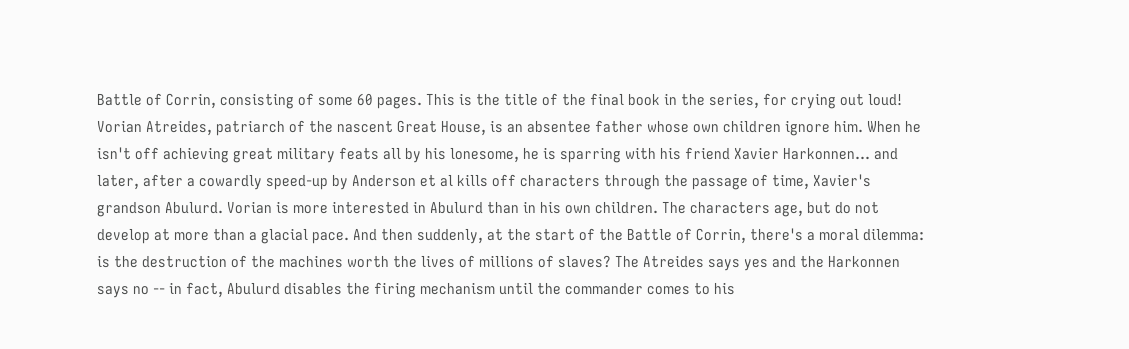Battle of Corrin, consisting of some 60 pages. This is the title of the final book in the series, for crying out loud! Vorian Atreides, patriarch of the nascent Great House, is an absentee father whose own children ignore him. When he isn't off achieving great military feats all by his lonesome, he is sparring with his friend Xavier Harkonnen... and later, after a cowardly speed-up by Anderson et al kills off characters through the passage of time, Xavier's grandson Abulurd. Vorian is more interested in Abulurd than in his own children. The characters age, but do not develop at more than a glacial pace. And then suddenly, at the start of the Battle of Corrin, there's a moral dilemma: is the destruction of the machines worth the lives of millions of slaves? The Atreides says yes and the Harkonnen says no -- in fact, Abulurd disables the firing mechanism until the commander comes to his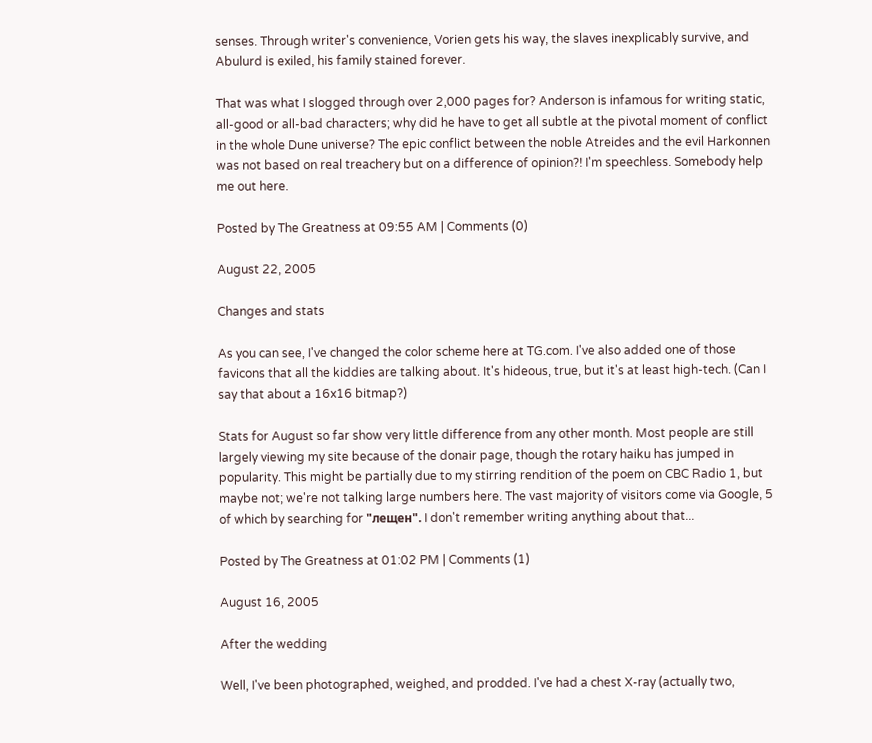senses. Through writer's convenience, Vorien gets his way, the slaves inexplicably survive, and Abulurd is exiled, his family stained forever.

That was what I slogged through over 2,000 pages for? Anderson is infamous for writing static, all-good or all-bad characters; why did he have to get all subtle at the pivotal moment of conflict in the whole Dune universe? The epic conflict between the noble Atreides and the evil Harkonnen was not based on real treachery but on a difference of opinion?! I'm speechless. Somebody help me out here.

Posted by The Greatness at 09:55 AM | Comments (0)

August 22, 2005

Changes and stats

As you can see, I've changed the color scheme here at TG.com. I've also added one of those favicons that all the kiddies are talking about. It's hideous, true, but it's at least high-tech. (Can I say that about a 16x16 bitmap?)

Stats for August so far show very little difference from any other month. Most people are still largely viewing my site because of the donair page, though the rotary haiku has jumped in popularity. This might be partially due to my stirring rendition of the poem on CBC Radio 1, but maybe not; we're not talking large numbers here. The vast majority of visitors come via Google, 5 of which by searching for "лещен". I don't remember writing anything about that...

Posted by The Greatness at 01:02 PM | Comments (1)

August 16, 2005

After the wedding

Well, I've been photographed, weighed, and prodded. I've had a chest X-ray (actually two,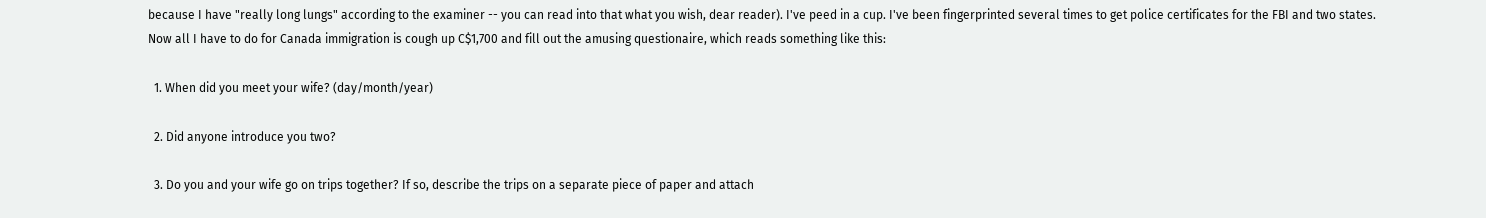because I have "really long lungs" according to the examiner -- you can read into that what you wish, dear reader). I've peed in a cup. I've been fingerprinted several times to get police certificates for the FBI and two states. Now all I have to do for Canada immigration is cough up C$1,700 and fill out the amusing questionaire, which reads something like this:

  1. When did you meet your wife? (day/month/year)

  2. Did anyone introduce you two?

  3. Do you and your wife go on trips together? If so, describe the trips on a separate piece of paper and attach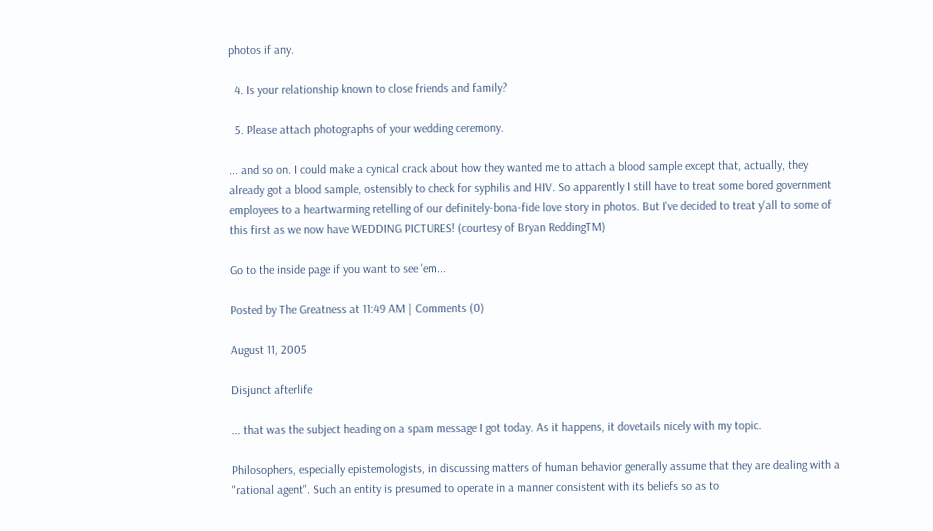photos if any.

  4. Is your relationship known to close friends and family?

  5. Please attach photographs of your wedding ceremony.

... and so on. I could make a cynical crack about how they wanted me to attach a blood sample except that, actually, they already got a blood sample, ostensibly to check for syphilis and HIV. So apparently I still have to treat some bored government employees to a heartwarming retelling of our definitely-bona-fide love story in photos. But I've decided to treat y'all to some of this first as we now have WEDDING PICTURES! (courtesy of Bryan ReddingTM)

Go to the inside page if you want to see 'em...

Posted by The Greatness at 11:49 AM | Comments (0)

August 11, 2005

Disjunct afterlife

... that was the subject heading on a spam message I got today. As it happens, it dovetails nicely with my topic.

Philosophers, especially epistemologists, in discussing matters of human behavior generally assume that they are dealing with a "rational agent". Such an entity is presumed to operate in a manner consistent with its beliefs so as to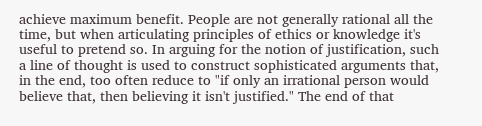achieve maximum benefit. People are not generally rational all the time, but when articulating principles of ethics or knowledge it's useful to pretend so. In arguing for the notion of justification, such a line of thought is used to construct sophisticated arguments that, in the end, too often reduce to "if only an irrational person would believe that, then believing it isn't justified." The end of that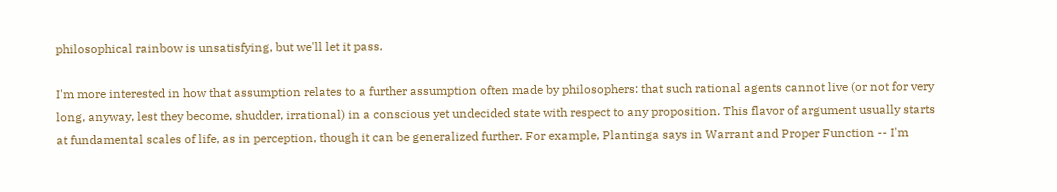philosophical rainbow is unsatisfying, but we'll let it pass.

I'm more interested in how that assumption relates to a further assumption often made by philosophers: that such rational agents cannot live (or not for very long, anyway, lest they become, shudder, irrational) in a conscious yet undecided state with respect to any proposition. This flavor of argument usually starts at fundamental scales of life, as in perception, though it can be generalized further. For example, Plantinga says in Warrant and Proper Function -- I'm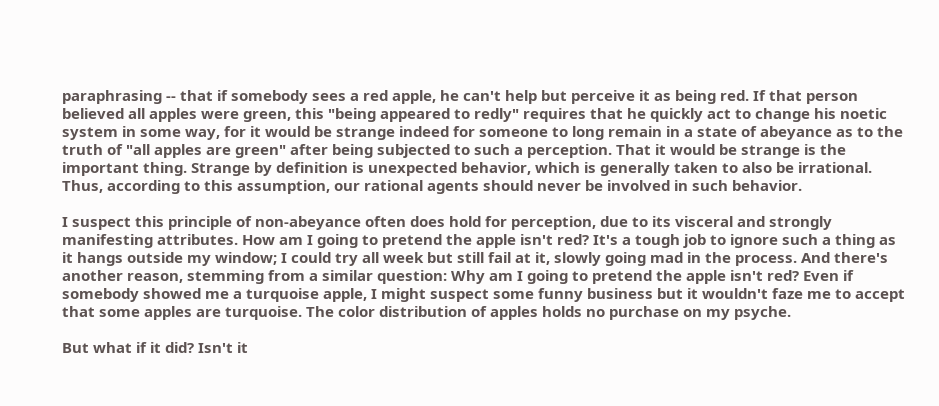paraphrasing -- that if somebody sees a red apple, he can't help but perceive it as being red. If that person believed all apples were green, this "being appeared to redly" requires that he quickly act to change his noetic system in some way, for it would be strange indeed for someone to long remain in a state of abeyance as to the truth of "all apples are green" after being subjected to such a perception. That it would be strange is the important thing. Strange by definition is unexpected behavior, which is generally taken to also be irrational. Thus, according to this assumption, our rational agents should never be involved in such behavior.

I suspect this principle of non-abeyance often does hold for perception, due to its visceral and strongly manifesting attributes. How am I going to pretend the apple isn't red? It's a tough job to ignore such a thing as it hangs outside my window; I could try all week but still fail at it, slowly going mad in the process. And there's another reason, stemming from a similar question: Why am I going to pretend the apple isn't red? Even if somebody showed me a turquoise apple, I might suspect some funny business but it wouldn't faze me to accept that some apples are turquoise. The color distribution of apples holds no purchase on my psyche.

But what if it did? Isn't it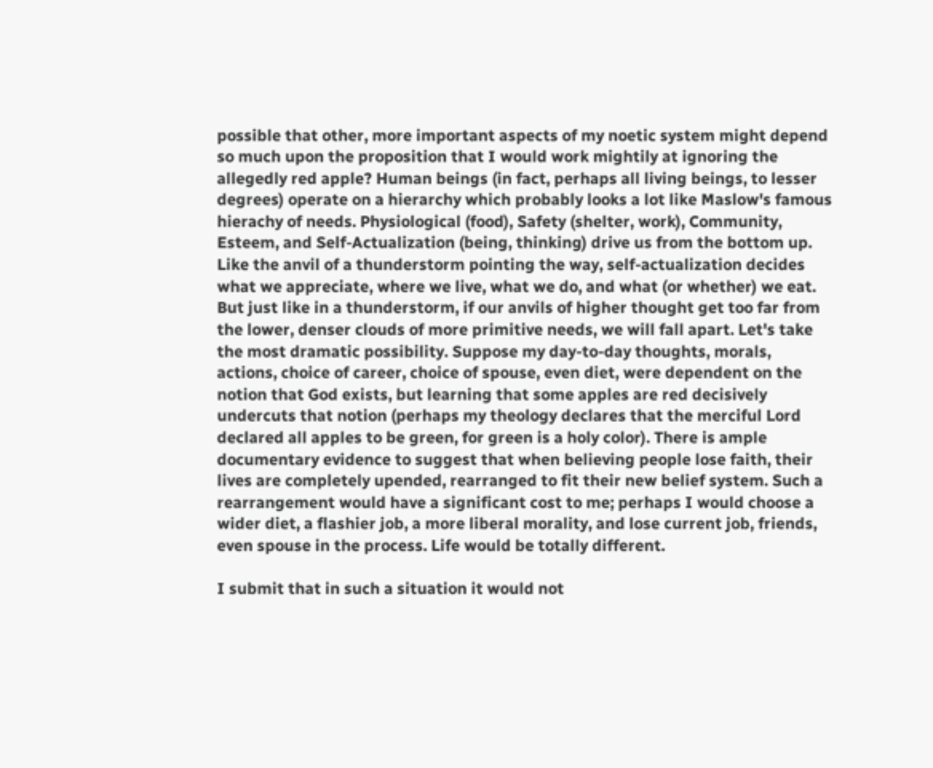possible that other, more important aspects of my noetic system might depend so much upon the proposition that I would work mightily at ignoring the allegedly red apple? Human beings (in fact, perhaps all living beings, to lesser degrees) operate on a hierarchy which probably looks a lot like Maslow's famous hierachy of needs. Physiological (food), Safety (shelter, work), Community, Esteem, and Self-Actualization (being, thinking) drive us from the bottom up. Like the anvil of a thunderstorm pointing the way, self-actualization decides what we appreciate, where we live, what we do, and what (or whether) we eat. But just like in a thunderstorm, if our anvils of higher thought get too far from the lower, denser clouds of more primitive needs, we will fall apart. Let's take the most dramatic possibility. Suppose my day-to-day thoughts, morals, actions, choice of career, choice of spouse, even diet, were dependent on the notion that God exists, but learning that some apples are red decisively undercuts that notion (perhaps my theology declares that the merciful Lord declared all apples to be green, for green is a holy color). There is ample documentary evidence to suggest that when believing people lose faith, their lives are completely upended, rearranged to fit their new belief system. Such a rearrangement would have a significant cost to me; perhaps I would choose a wider diet, a flashier job, a more liberal morality, and lose current job, friends, even spouse in the process. Life would be totally different.

I submit that in such a situation it would not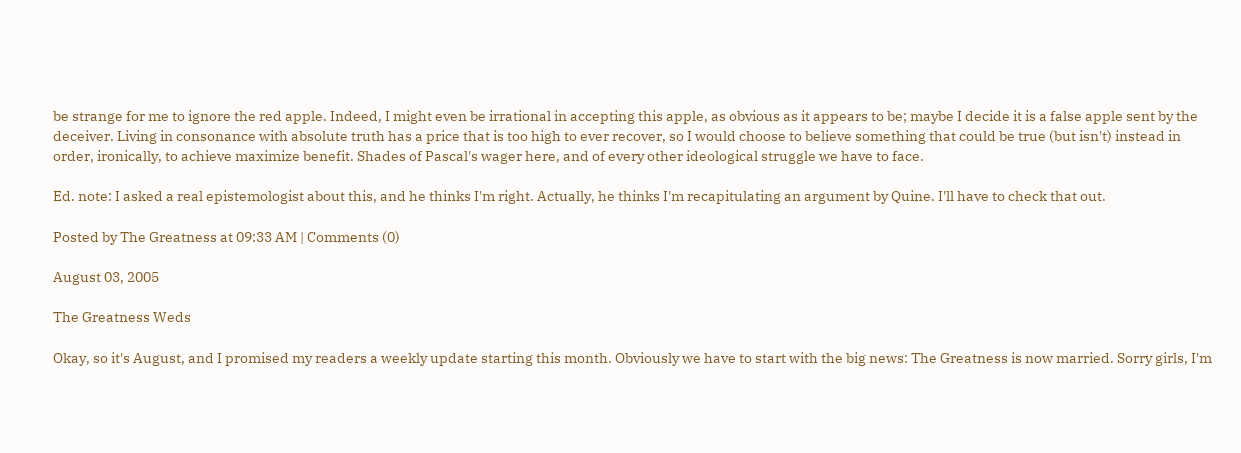be strange for me to ignore the red apple. Indeed, I might even be irrational in accepting this apple, as obvious as it appears to be; maybe I decide it is a false apple sent by the deceiver. Living in consonance with absolute truth has a price that is too high to ever recover, so I would choose to believe something that could be true (but isn't) instead in order, ironically, to achieve maximize benefit. Shades of Pascal's wager here, and of every other ideological struggle we have to face.

Ed. note: I asked a real epistemologist about this, and he thinks I'm right. Actually, he thinks I'm recapitulating an argument by Quine. I'll have to check that out.

Posted by The Greatness at 09:33 AM | Comments (0)

August 03, 2005

The Greatness Weds

Okay, so it's August, and I promised my readers a weekly update starting this month. Obviously we have to start with the big news: The Greatness is now married. Sorry girls, I'm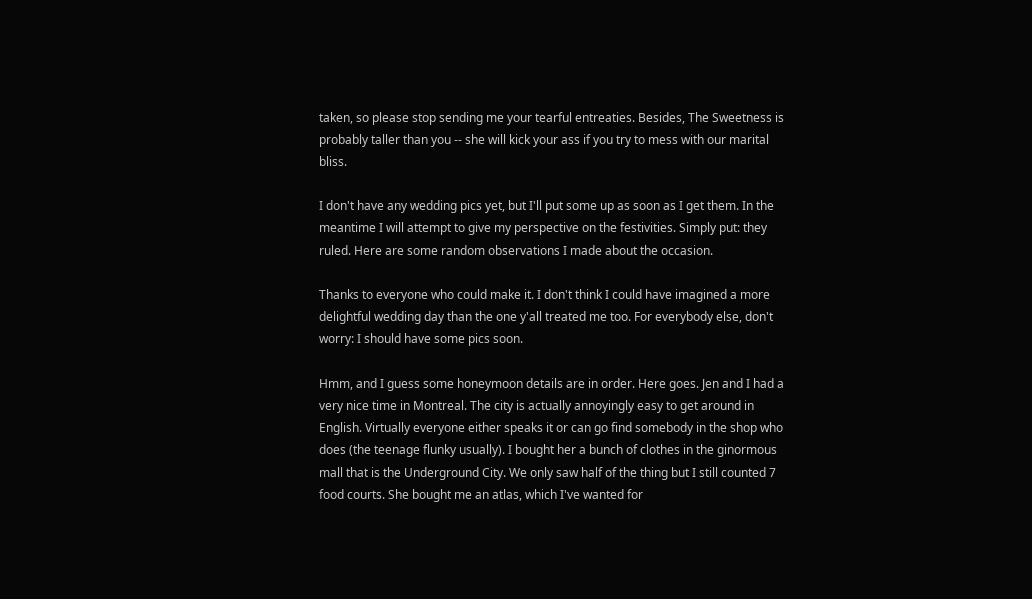taken, so please stop sending me your tearful entreaties. Besides, The Sweetness is probably taller than you -- she will kick your ass if you try to mess with our marital bliss.

I don't have any wedding pics yet, but I'll put some up as soon as I get them. In the meantime I will attempt to give my perspective on the festivities. Simply put: they ruled. Here are some random observations I made about the occasion.

Thanks to everyone who could make it. I don't think I could have imagined a more delightful wedding day than the one y'all treated me too. For everybody else, don't worry: I should have some pics soon.

Hmm, and I guess some honeymoon details are in order. Here goes. Jen and I had a very nice time in Montreal. The city is actually annoyingly easy to get around in English. Virtually everyone either speaks it or can go find somebody in the shop who does (the teenage flunky usually). I bought her a bunch of clothes in the ginormous mall that is the Underground City. We only saw half of the thing but I still counted 7 food courts. She bought me an atlas, which I've wanted for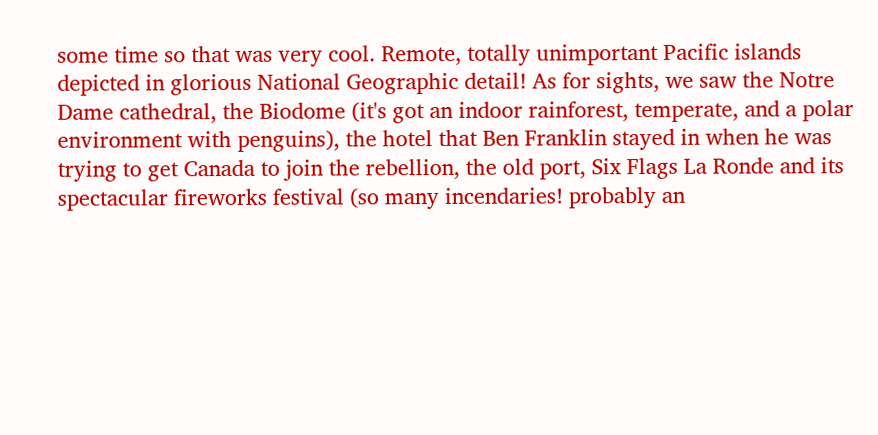some time so that was very cool. Remote, totally unimportant Pacific islands depicted in glorious National Geographic detail! As for sights, we saw the Notre Dame cathedral, the Biodome (it's got an indoor rainforest, temperate, and a polar environment with penguins), the hotel that Ben Franklin stayed in when he was trying to get Canada to join the rebellion, the old port, Six Flags La Ronde and its spectacular fireworks festival (so many incendaries! probably an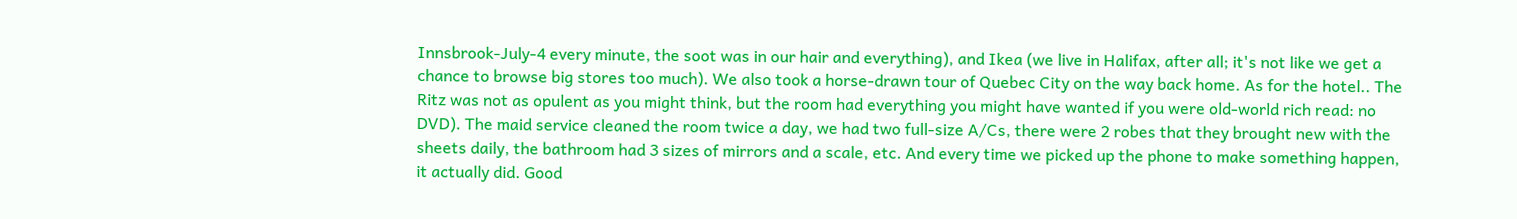Innsbrook-July-4 every minute, the soot was in our hair and everything), and Ikea (we live in Halifax, after all; it's not like we get a chance to browse big stores too much). We also took a horse-drawn tour of Quebec City on the way back home. As for the hotel.. The Ritz was not as opulent as you might think, but the room had everything you might have wanted if you were old-world rich read: no DVD). The maid service cleaned the room twice a day, we had two full-size A/Cs, there were 2 robes that they brought new with the sheets daily, the bathroom had 3 sizes of mirrors and a scale, etc. And every time we picked up the phone to make something happen, it actually did. Good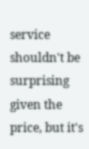service shouldn't be surprising given the price, but it's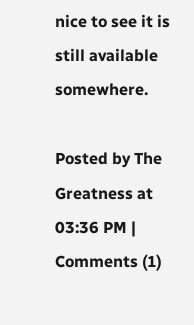nice to see it is still available somewhere.

Posted by The Greatness at 03:36 PM | Comments (1)